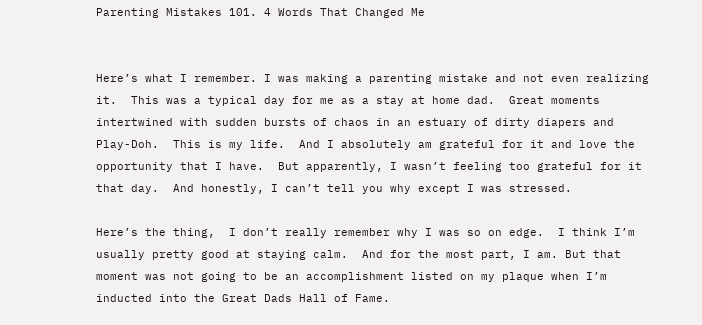Parenting Mistakes 101. 4 Words That Changed Me


Here’s what I remember. I was making a parenting mistake and not even realizing it.  This was a typical day for me as a stay at home dad.  Great moments intertwined with sudden bursts of chaos in an estuary of dirty diapers and Play-Doh.  This is my life.  And I absolutely am grateful for it and love the opportunity that I have.  But apparently, I wasn’t feeling too grateful for it that day.  And honestly, I can’t tell you why except I was stressed.

Here’s the thing,  I don’t really remember why I was so on edge.  I think I’m usually pretty good at staying calm.  And for the most part, I am. But that moment was not going to be an accomplishment listed on my plaque when I’m inducted into the Great Dads Hall of Fame.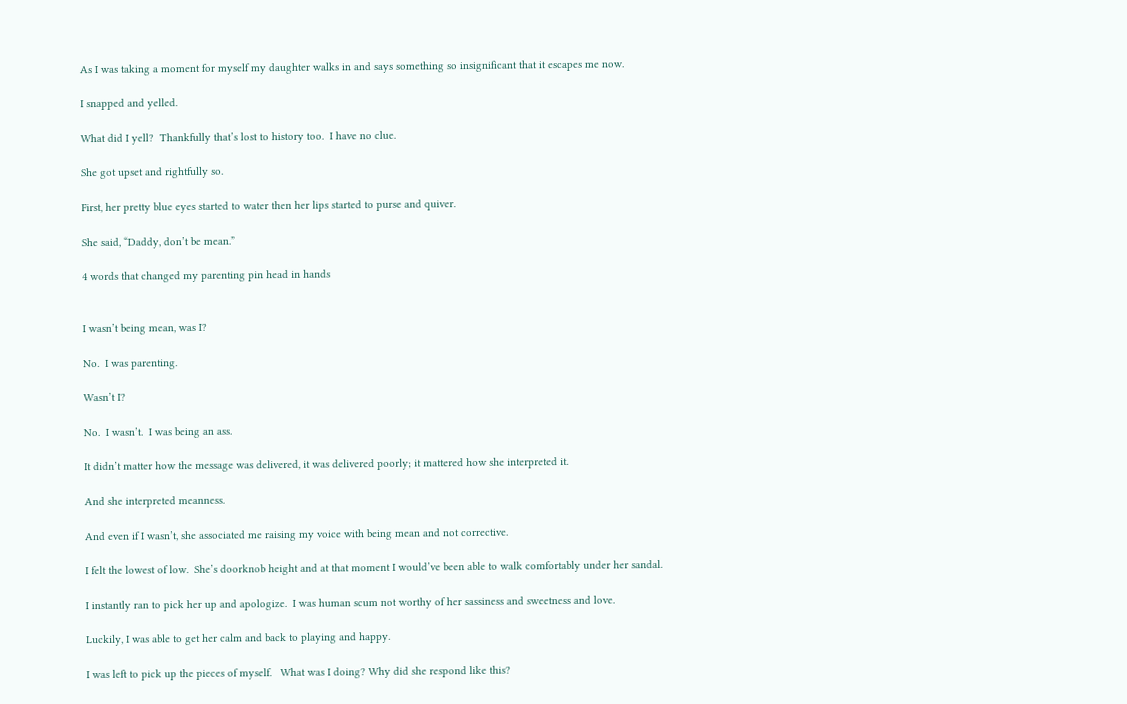As I was taking a moment for myself my daughter walks in and says something so insignificant that it escapes me now.

I snapped and yelled.

What did I yell?  Thankfully that’s lost to history too.  I have no clue.

She got upset and rightfully so.

First, her pretty blue eyes started to water then her lips started to purse and quiver.

She said, “Daddy, don’t be mean.”

4 words that changed my parenting pin head in hands


I wasn’t being mean, was I?

No.  I was parenting.

Wasn’t I?

No.  I wasn’t.  I was being an ass.

It didn’t matter how the message was delivered, it was delivered poorly; it mattered how she interpreted it.

And she interpreted meanness.

And even if I wasn’t, she associated me raising my voice with being mean and not corrective.

I felt the lowest of low.  She’s doorknob height and at that moment I would’ve been able to walk comfortably under her sandal.

I instantly ran to pick her up and apologize.  I was human scum not worthy of her sassiness and sweetness and love.

Luckily, I was able to get her calm and back to playing and happy.

I was left to pick up the pieces of myself.   What was I doing? Why did she respond like this?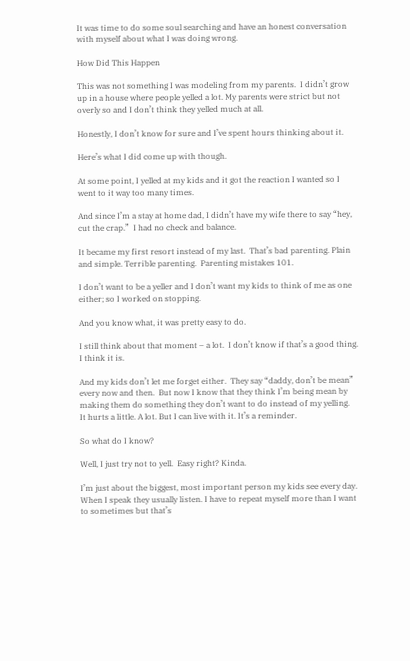It was time to do some soul searching and have an honest conversation with myself about what I was doing wrong.

How Did This Happen

This was not something I was modeling from my parents.  I didn’t grow up in a house where people yelled a lot. My parents were strict but not overly so and I don’t think they yelled much at all.

Honestly, I don’t know for sure and I’ve spent hours thinking about it.

Here’s what I did come up with though.

At some point, I yelled at my kids and it got the reaction I wanted so I went to it way too many times.

And since I’m a stay at home dad, I didn’t have my wife there to say “hey, cut the crap.”  I had no check and balance.

It became my first resort instead of my last.  That’s bad parenting. Plain and simple. Terrible parenting.  Parenting mistakes 101.

I don’t want to be a yeller and I don’t want my kids to think of me as one either; so I worked on stopping.

And you know what, it was pretty easy to do.

I still think about that moment – a lot.  I don’t know if that’s a good thing. I think it is.

And my kids don’t let me forget either.  They say “daddy, don’t be mean” every now and then.  But now I know that they think I’m being mean by making them do something they don’t want to do instead of my yelling.  It hurts a little. A lot. But I can live with it. It’s a reminder.

So what do I know?

Well, I just try not to yell.  Easy right? Kinda.

I’m just about the biggest, most important person my kids see every day.  When I speak they usually listen. I have to repeat myself more than I want to sometimes but that’s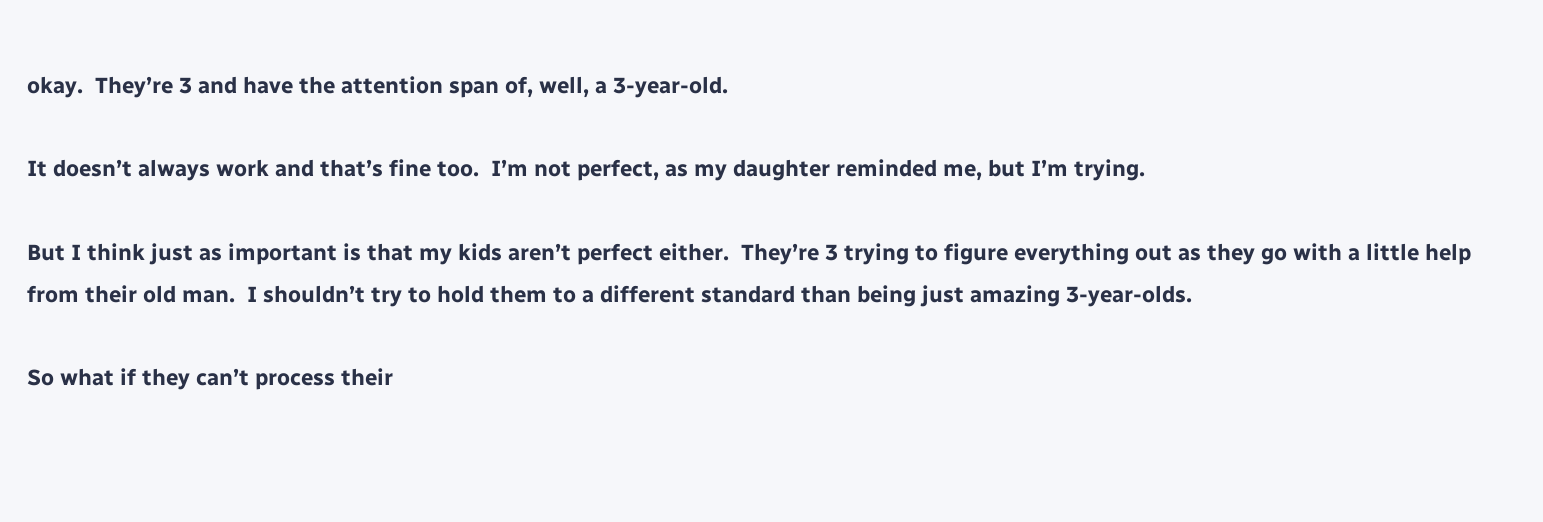okay.  They’re 3 and have the attention span of, well, a 3-year-old.

It doesn’t always work and that’s fine too.  I’m not perfect, as my daughter reminded me, but I’m trying.

But I think just as important is that my kids aren’t perfect either.  They’re 3 trying to figure everything out as they go with a little help from their old man.  I shouldn’t try to hold them to a different standard than being just amazing 3-year-olds.

So what if they can’t process their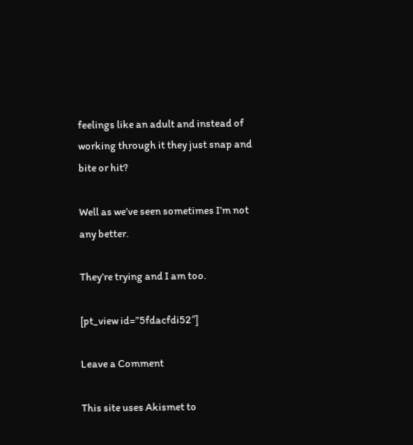feelings like an adult and instead of working through it they just snap and bite or hit?

Well as we’ve seen sometimes I’m not any better.

They’re trying and I am too.

[pt_view id=”5fdacfdi52″]

Leave a Comment

This site uses Akismet to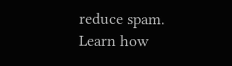reduce spam. Learn how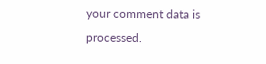your comment data is processed.